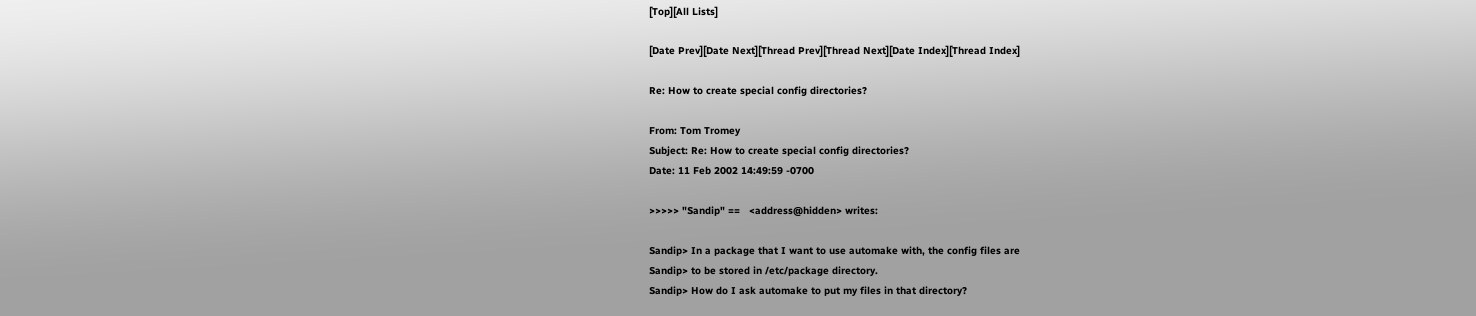[Top][All Lists]

[Date Prev][Date Next][Thread Prev][Thread Next][Date Index][Thread Index]

Re: How to create special config directories?

From: Tom Tromey
Subject: Re: How to create special config directories?
Date: 11 Feb 2002 14:49:59 -0700

>>>>> "Sandip" ==   <address@hidden> writes:

Sandip> In a package that I want to use automake with, the config files are
Sandip> to be stored in /etc/package directory.
Sandip> How do I ask automake to put my files in that directory?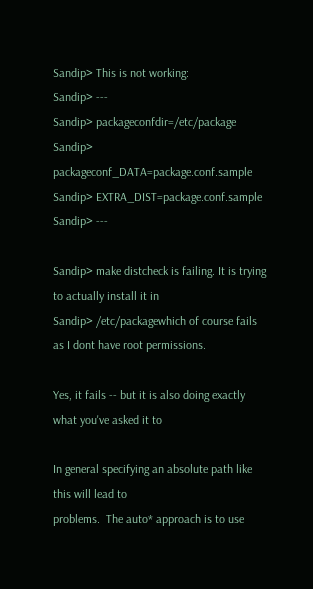Sandip> This is not working:
Sandip> ---
Sandip> packageconfdir=/etc/package
Sandip> packageconf_DATA=package.conf.sample
Sandip> EXTRA_DIST=package.conf.sample
Sandip> ---

Sandip> make distcheck is failing. It is trying to actually install it in
Sandip> /etc/packagewhich of course fails as I dont have root permissions.

Yes, it fails -- but it is also doing exactly what you've asked it to

In general specifying an absolute path like this will lead to
problems.  The auto* approach is to use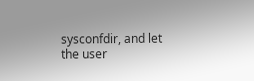sysconfdir, and let the user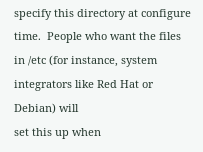specify this directory at configure time.  People who want the files
in /etc (for instance, system integrators like Red Hat or Debian) will
set this up when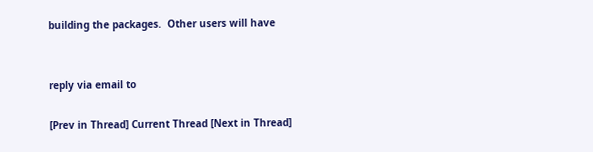building the packages.  Other users will have


reply via email to

[Prev in Thread] Current Thread [Next in Thread]